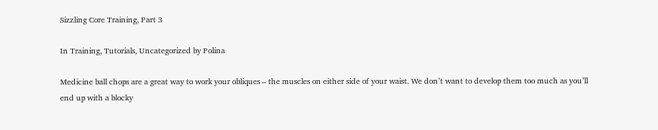Sizzling Core Training, Part 3

In Training, Tutorials, Uncategorized by Polina

Medicine ball chops are a great way to work your obliques – the muscles on either side of your waist. We don’t want to develop them too much as you’ll end up with a blocky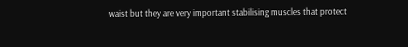waist but they are very important stabilising muscles that protect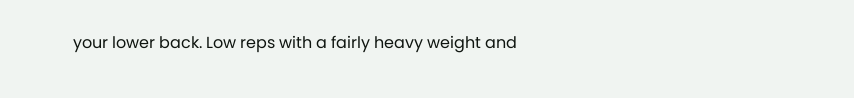your lower back. Low reps with a fairly heavy weight and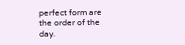perfect form are the order of the day.